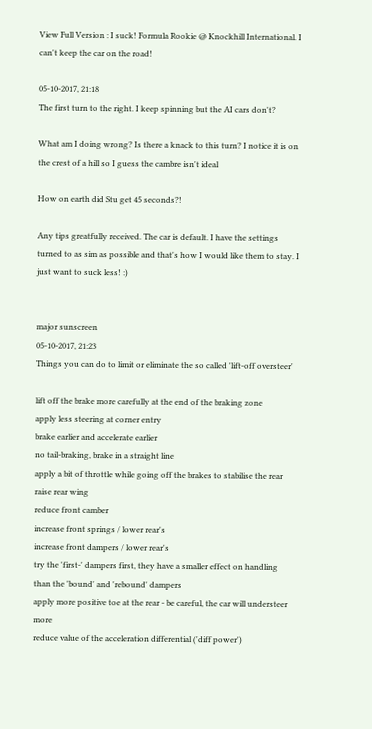View Full Version : I suck! Formula Rookie @ Knockhill International. I can't keep the car on the road!

05-10-2017, 21:18
The first turn to the right. I keep spinning but the AI cars don't?

What am I doing wrong? Is there a knack to this turn? I notice it is on the crest of a hill so I guess the cambre isn't ideal

How on earth did Stu get 45 seconds?!

Any tips greatfully received. The car is default. I have the settings turned to as sim as possible and that's how I would like them to stay. I just want to suck less! :)


major sunscreen
05-10-2017, 21:23
Things you can do to limit or eliminate the so called 'lift-off oversteer'

lift off the brake more carefully at the end of the braking zone
apply less steering at corner entry
brake earlier and accelerate earlier
no tail-braking, brake in a straight line
apply a bit of throttle while going off the brakes to stabilise the rear
raise rear wing
reduce front camber
increase front springs / lower rear's
increase front dampers / lower rear's
try the 'first-' dampers first, they have a smaller effect on handling than the 'bound' and 'rebound' dampers
apply more positive toe at the rear - be careful, the car will understeer more
reduce value of the acceleration differential ('diff power')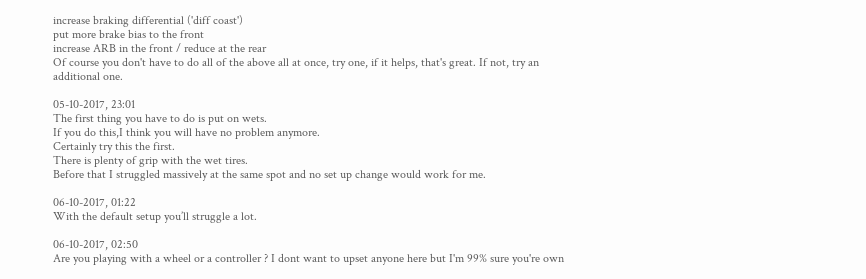increase braking differential ('diff coast')
put more brake bias to the front
increase ARB in the front / reduce at the rear
Of course you don't have to do all of the above all at once, try one, if it helps, that's great. If not, try an additional one.

05-10-2017, 23:01
The first thing you have to do is put on wets.
If you do this,I think you will have no problem anymore.
Certainly try this the first.
There is plenty of grip with the wet tires.
Before that I struggled massively at the same spot and no set up change would work for me.

06-10-2017, 01:22
With the default setup you’ll struggle a lot.

06-10-2017, 02:50
Are you playing with a wheel or a controller ? I dont want to upset anyone here but I'm 99% sure you're own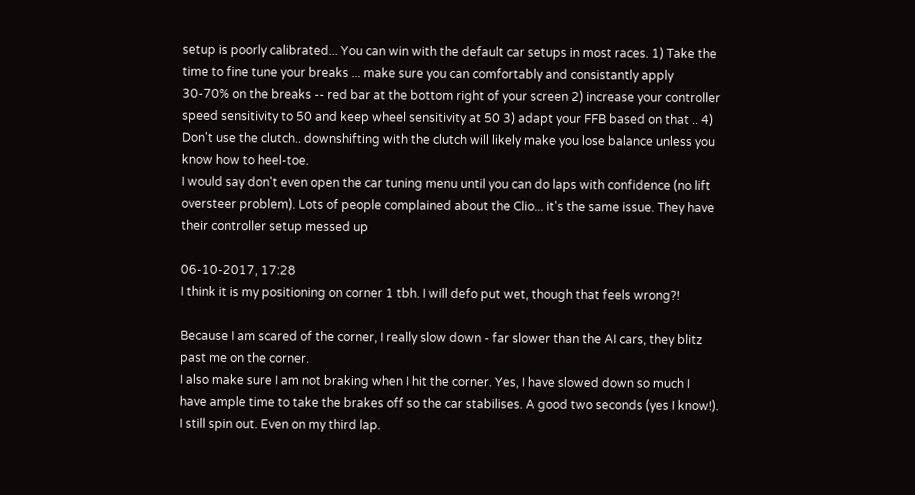setup is poorly calibrated... You can win with the default car setups in most races. 1) Take the time to fine tune your breaks ... make sure you can comfortably and consistantly apply 30-70% on the breaks -- red bar at the bottom right of your screen 2) increase your controller speed sensitivity to 50 and keep wheel sensitivity at 50 3) adapt your FFB based on that .. 4) Don't use the clutch.. downshifting with the clutch will likely make you lose balance unless you know how to heel-toe.
I would say don't even open the car tuning menu until you can do laps with confidence (no lift oversteer problem). Lots of people complained about the Clio... it's the same issue. They have their controller setup messed up

06-10-2017, 17:28
I think it is my positioning on corner 1 tbh. I will defo put wet, though that feels wrong?!

Because I am scared of the corner, I really slow down - far slower than the AI cars, they blitz past me on the corner.
I also make sure I am not braking when I hit the corner. Yes, I have slowed down so much I have ample time to take the brakes off so the car stabilises. A good two seconds (yes I know!).
I still spin out. Even on my third lap.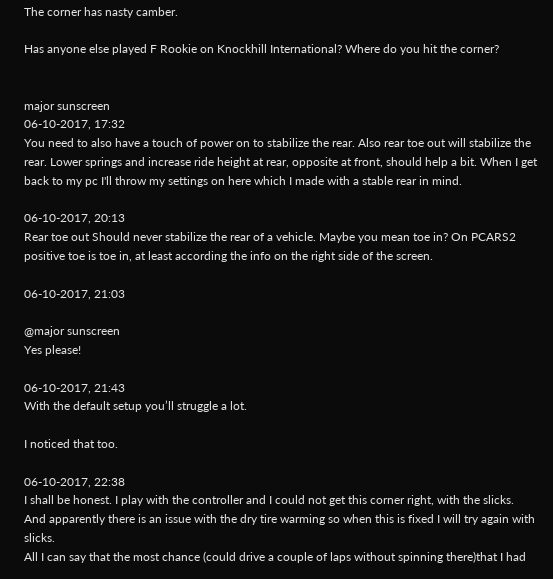The corner has nasty camber.

Has anyone else played F Rookie on Knockhill International? Where do you hit the corner?


major sunscreen
06-10-2017, 17:32
You need to also have a touch of power on to stabilize the rear. Also rear toe out will stabilize the rear. Lower springs and increase ride height at rear, opposite at front, should help a bit. When I get back to my pc I'll throw my settings on here which I made with a stable rear in mind.

06-10-2017, 20:13
Rear toe out Should never stabilize the rear of a vehicle. Maybe you mean toe in? On PCARS2 positive toe is toe in, at least according the info on the right side of the screen.

06-10-2017, 21:03

@major sunscreen
Yes please!

06-10-2017, 21:43
With the default setup you’ll struggle a lot.

I noticed that too.

06-10-2017, 22:38
I shall be honest. I play with the controller and I could not get this corner right, with the slicks.
And apparently there is an issue with the dry tire warming so when this is fixed I will try again with slicks.
All I can say that the most chance (could drive a couple of laps without spinning there)that I had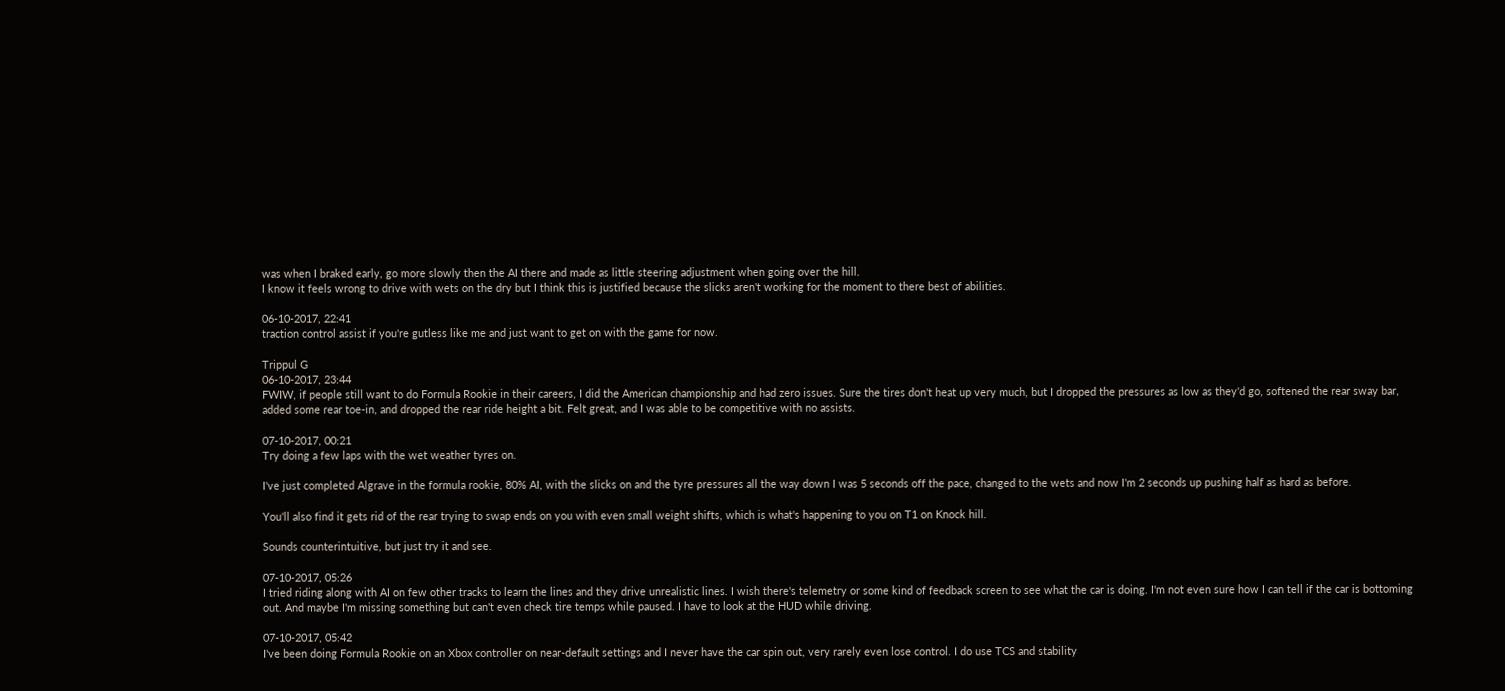was when I braked early, go more slowly then the AI there and made as little steering adjustment when going over the hill.
I know it feels wrong to drive with wets on the dry but I think this is justified because the slicks aren't working for the moment to there best of abilities.

06-10-2017, 22:41
traction control assist if you're gutless like me and just want to get on with the game for now.

Trippul G
06-10-2017, 23:44
FWIW, if people still want to do Formula Rookie in their careers, I did the American championship and had zero issues. Sure the tires don't heat up very much, but I dropped the pressures as low as they'd go, softened the rear sway bar, added some rear toe-in, and dropped the rear ride height a bit. Felt great, and I was able to be competitive with no assists.

07-10-2017, 00:21
Try doing a few laps with the wet weather tyres on.

I've just completed Algrave in the formula rookie, 80% AI, with the slicks on and the tyre pressures all the way down I was 5 seconds off the pace, changed to the wets and now I'm 2 seconds up pushing half as hard as before.

You'll also find it gets rid of the rear trying to swap ends on you with even small weight shifts, which is what's happening to you on T1 on Knock hill.

Sounds counterintuitive, but just try it and see.

07-10-2017, 05:26
I tried riding along with AI on few other tracks to learn the lines and they drive unrealistic lines. I wish there's telemetry or some kind of feedback screen to see what the car is doing. I'm not even sure how I can tell if the car is bottoming out. And maybe I'm missing something but can't even check tire temps while paused. I have to look at the HUD while driving.

07-10-2017, 05:42
I've been doing Formula Rookie on an Xbox controller on near-default settings and I never have the car spin out, very rarely even lose control. I do use TCS and stability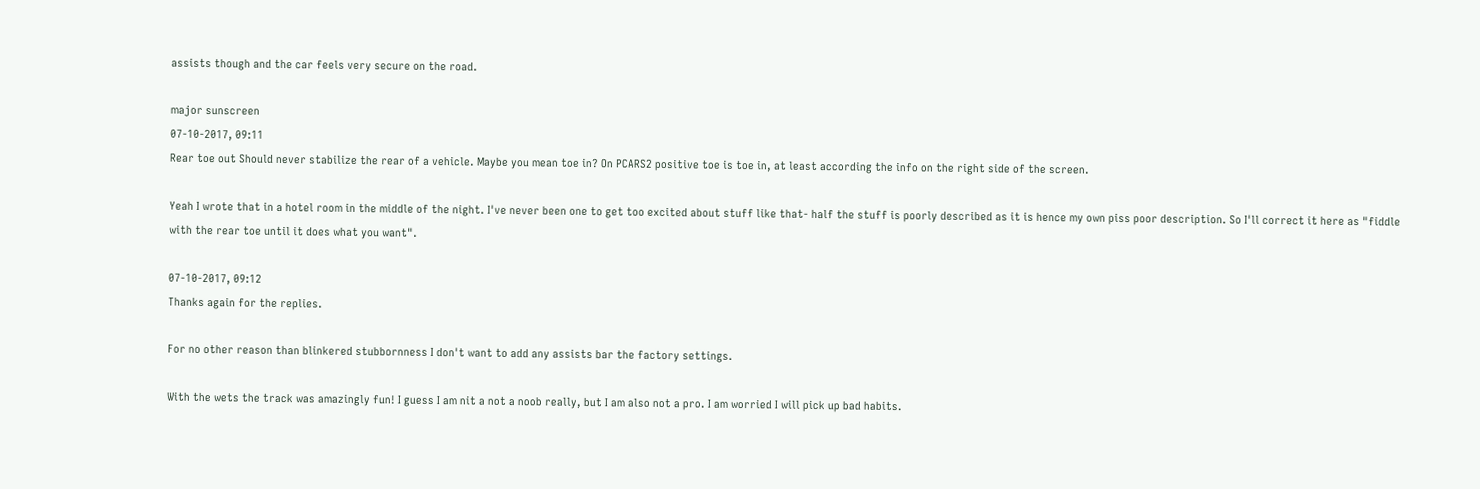assists though and the car feels very secure on the road.

major sunscreen
07-10-2017, 09:11
Rear toe out Should never stabilize the rear of a vehicle. Maybe you mean toe in? On PCARS2 positive toe is toe in, at least according the info on the right side of the screen.

Yeah I wrote that in a hotel room in the middle of the night. I've never been one to get too excited about stuff like that- half the stuff is poorly described as it is hence my own piss poor description. So I'll correct it here as "fiddle with the rear toe until it does what you want".

07-10-2017, 09:12
Thanks again for the replies.

For no other reason than blinkered stubbornness I don't want to add any assists bar the factory settings.

With the wets the track was amazingly fun! I guess I am nit a not a noob really, but I am also not a pro. I am worried I will pick up bad habits.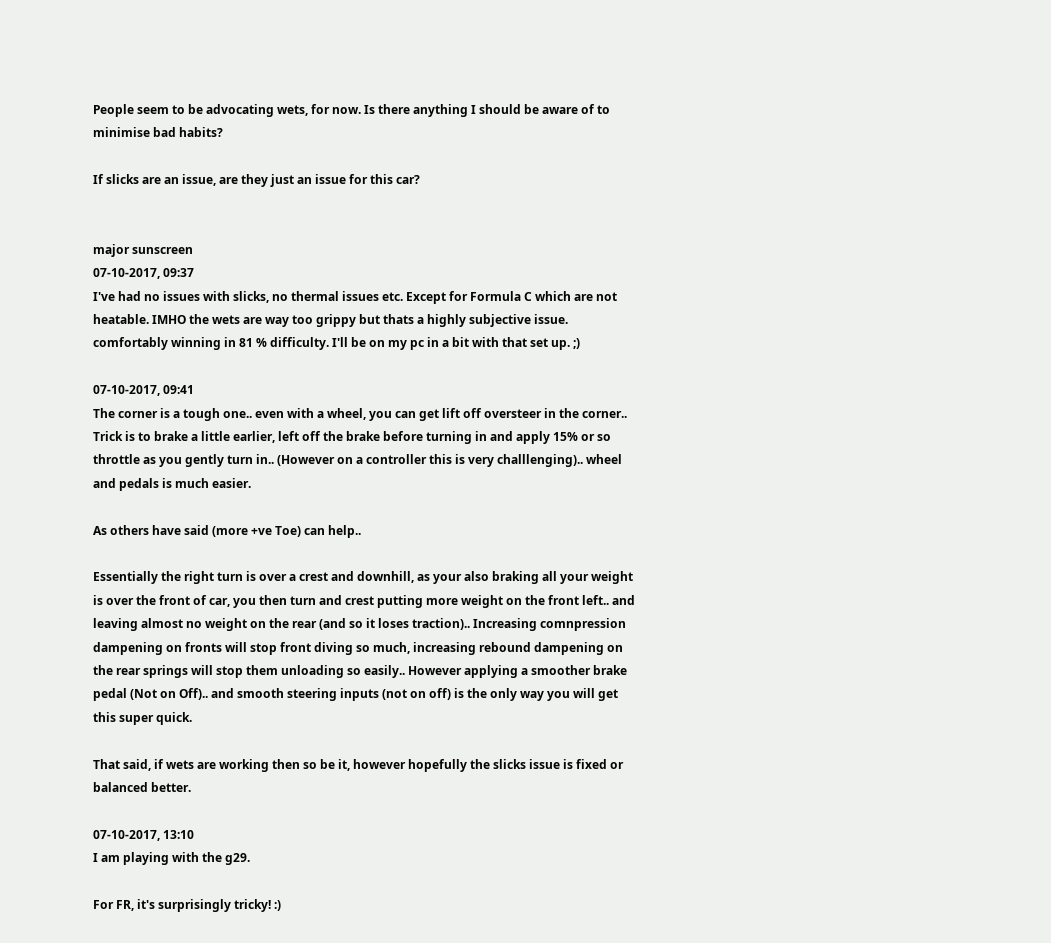People seem to be advocating wets, for now. Is there anything I should be aware of to minimise bad habits?

If slicks are an issue, are they just an issue for this car?


major sunscreen
07-10-2017, 09:37
I've had no issues with slicks, no thermal issues etc. Except for Formula C which are not heatable. IMHO the wets are way too grippy but thats a highly subjective issue. comfortably winning in 81 % difficulty. I'll be on my pc in a bit with that set up. ;)

07-10-2017, 09:41
The corner is a tough one.. even with a wheel, you can get lift off oversteer in the corner.. Trick is to brake a little earlier, left off the brake before turning in and apply 15% or so throttle as you gently turn in.. (However on a controller this is very challlenging).. wheel and pedals is much easier.

As others have said (more +ve Toe) can help..

Essentially the right turn is over a crest and downhill, as your also braking all your weight is over the front of car, you then turn and crest putting more weight on the front left.. and leaving almost no weight on the rear (and so it loses traction).. Increasing comnpression dampening on fronts will stop front diving so much, increasing rebound dampening on the rear springs will stop them unloading so easily.. However applying a smoother brake pedal (Not on Off).. and smooth steering inputs (not on off) is the only way you will get this super quick.

That said, if wets are working then so be it, however hopefully the slicks issue is fixed or balanced better.

07-10-2017, 13:10
I am playing with the g29.

For FR, it's surprisingly tricky! :)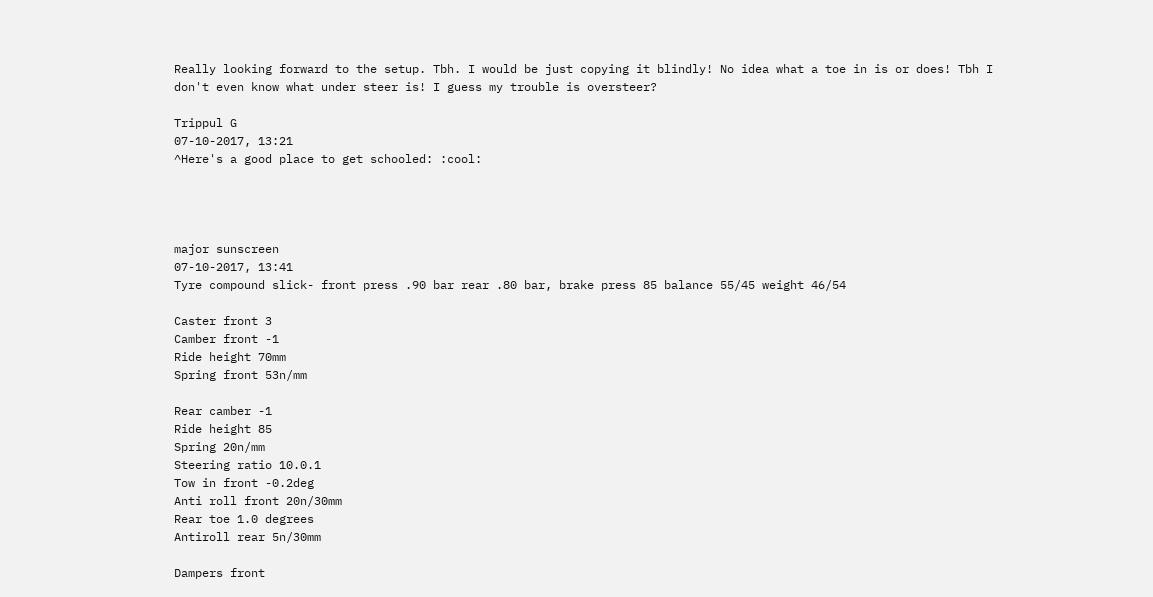Really looking forward to the setup. Tbh. I would be just copying it blindly! No idea what a toe in is or does! Tbh I don't even know what under steer is! I guess my trouble is oversteer?

Trippul G
07-10-2017, 13:21
^Here's a good place to get schooled: :cool:




major sunscreen
07-10-2017, 13:41
Tyre compound slick- front press .90 bar rear .80 bar, brake press 85 balance 55/45 weight 46/54

Caster front 3
Camber front -1
Ride height 70mm
Spring front 53n/mm

Rear camber -1
Ride height 85
Spring 20n/mm
Steering ratio 10.0.1
Tow in front -0.2deg
Anti roll front 20n/30mm
Rear toe 1.0 degrees
Antiroll rear 5n/30mm

Dampers front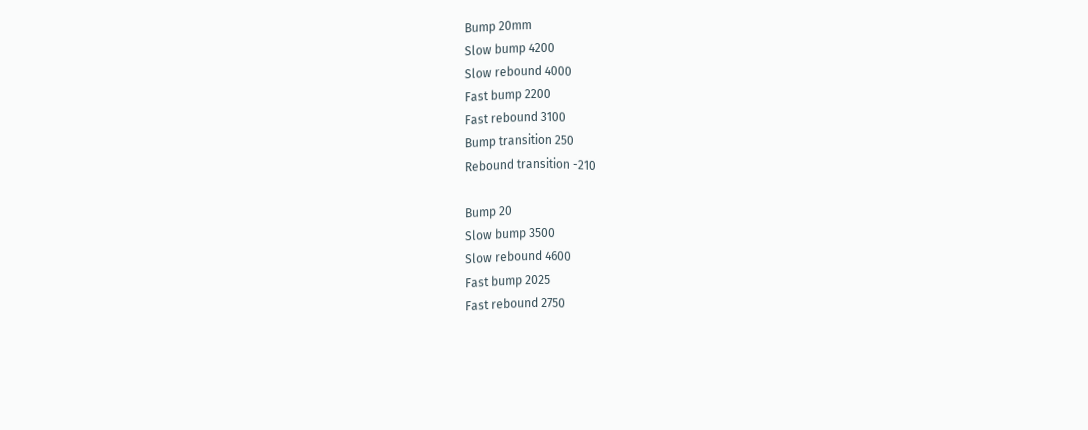Bump 20mm
Slow bump 4200
Slow rebound 4000
Fast bump 2200
Fast rebound 3100
Bump transition 250
Rebound transition -210

Bump 20
Slow bump 3500
Slow rebound 4600
Fast bump 2025
Fast rebound 2750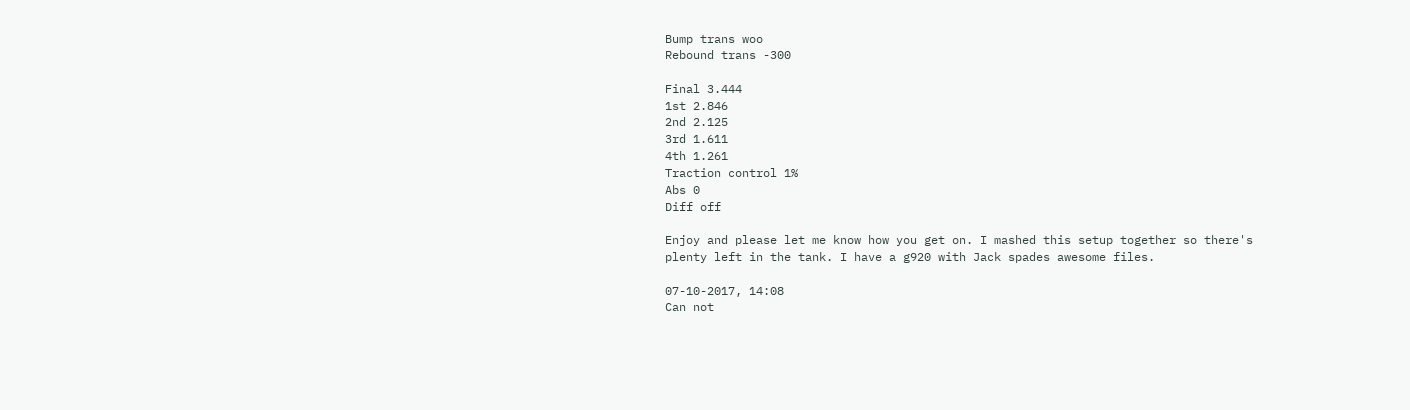Bump trans woo
Rebound trans -300

Final 3.444
1st 2.846
2nd 2.125
3rd 1.611
4th 1.261
Traction control 1%
Abs 0
Diff off

Enjoy and please let me know how you get on. I mashed this setup together so there's plenty left in the tank. I have a g920 with Jack spades awesome files.

07-10-2017, 14:08
Can not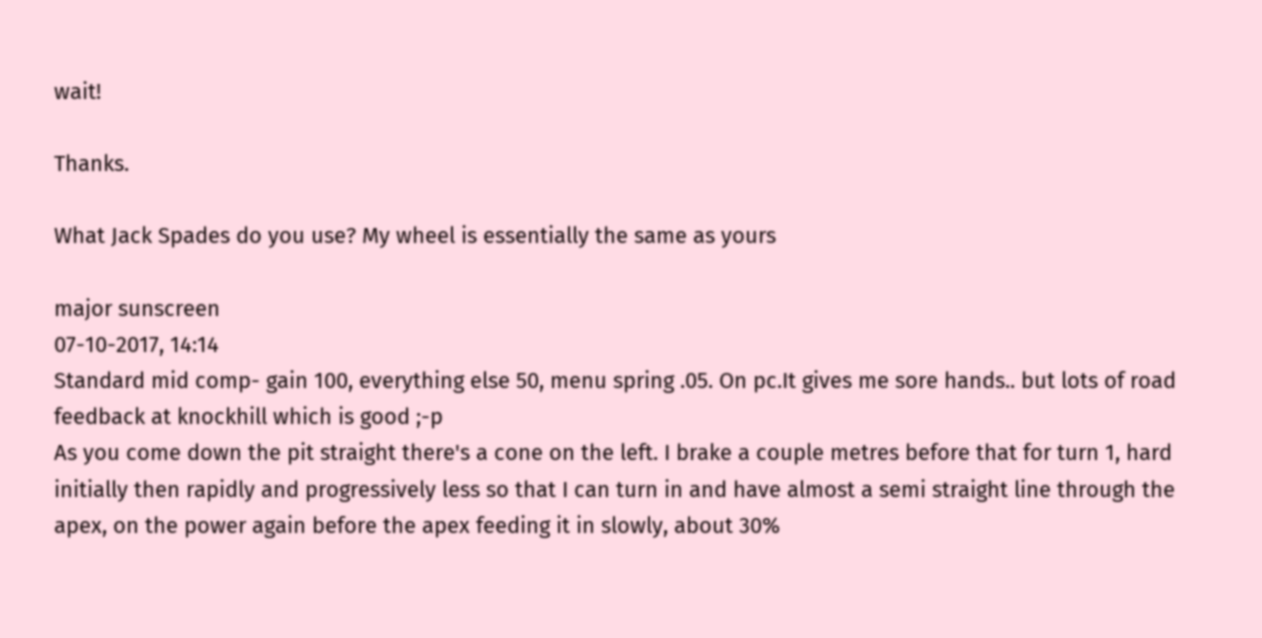wait!

Thanks.

What Jack Spades do you use? My wheel is essentially the same as yours

major sunscreen
07-10-2017, 14:14
Standard mid comp- gain 100, everything else 50, menu spring .05. On pc.It gives me sore hands.. but lots of road feedback at knockhill which is good ;-p
As you come down the pit straight there's a cone on the left. I brake a couple metres before that for turn 1, hard initially then rapidly and progressively less so that I can turn in and have almost a semi straight line through the apex, on the power again before the apex feeding it in slowly, about 30%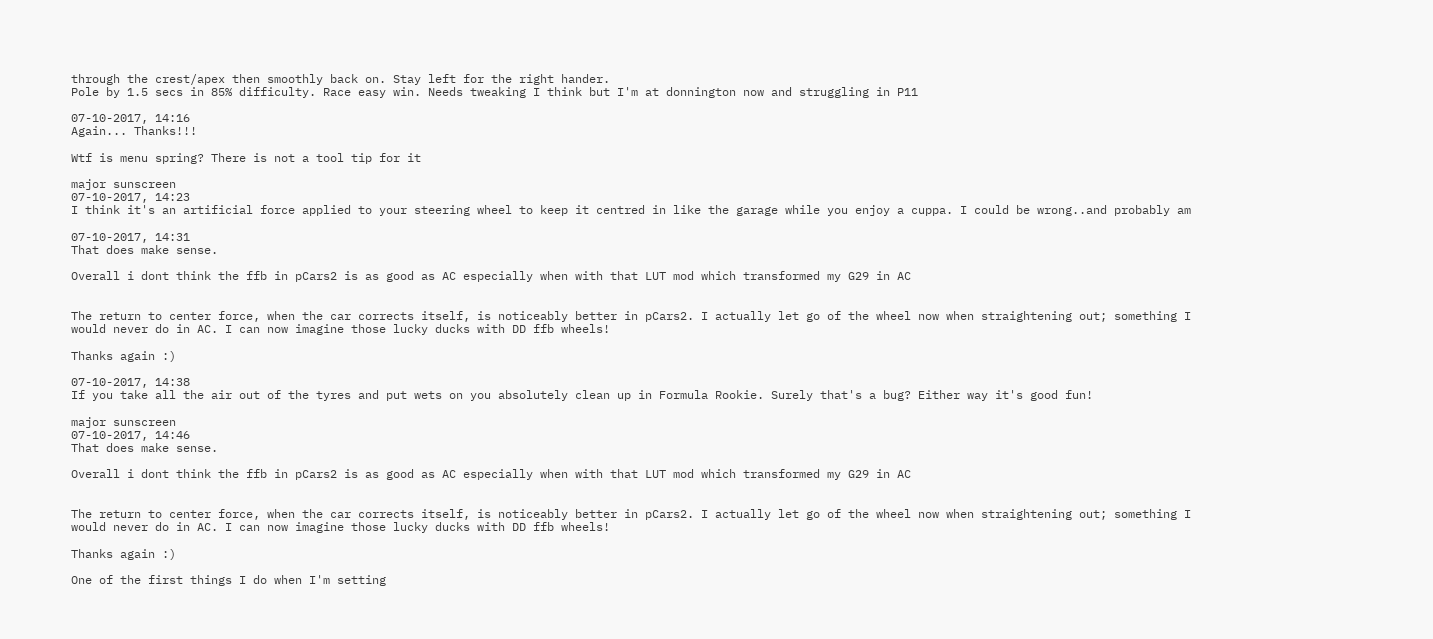through the crest/apex then smoothly back on. Stay left for the right hander.
Pole by 1.5 secs in 85% difficulty. Race easy win. Needs tweaking I think but I'm at donnington now and struggling in P11

07-10-2017, 14:16
Again... Thanks!!!

Wtf is menu spring? There is not a tool tip for it

major sunscreen
07-10-2017, 14:23
I think it's an artificial force applied to your steering wheel to keep it centred in like the garage while you enjoy a cuppa. I could be wrong..and probably am

07-10-2017, 14:31
That does make sense.

Overall i dont think the ffb in pCars2 is as good as AC especially when with that LUT mod which transformed my G29 in AC


The return to center force, when the car corrects itself, is noticeably better in pCars2. I actually let go of the wheel now when straightening out; something I would never do in AC. I can now imagine those lucky ducks with DD ffb wheels!

Thanks again :)

07-10-2017, 14:38
If you take all the air out of the tyres and put wets on you absolutely clean up in Formula Rookie. Surely that's a bug? Either way it's good fun!

major sunscreen
07-10-2017, 14:46
That does make sense.

Overall i dont think the ffb in pCars2 is as good as AC especially when with that LUT mod which transformed my G29 in AC


The return to center force, when the car corrects itself, is noticeably better in pCars2. I actually let go of the wheel now when straightening out; something I would never do in AC. I can now imagine those lucky ducks with DD ffb wheels!

Thanks again :)

One of the first things I do when I'm setting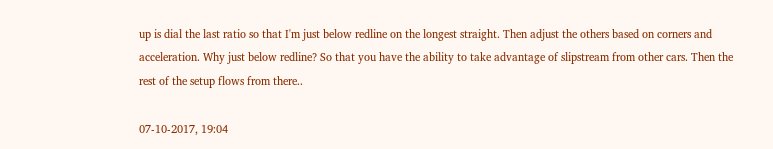up is dial the last ratio so that I'm just below redline on the longest straight. Then adjust the others based on corners and acceleration. Why just below redline? So that you have the ability to take advantage of slipstream from other cars. Then the rest of the setup flows from there..

07-10-2017, 19:04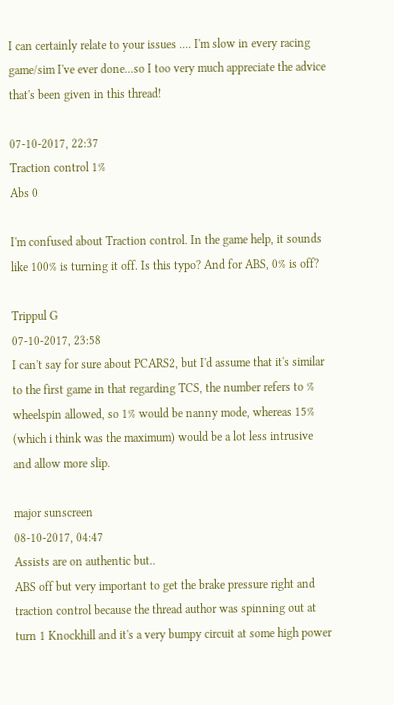I can certainly relate to your issues .... I'm slow in every racing game/sim I've ever done...so I too very much appreciate the advice that's been given in this thread!

07-10-2017, 22:37
Traction control 1%
Abs 0

I'm confused about Traction control. In the game help, it sounds like 100% is turning it off. Is this typo? And for ABS, 0% is off?

Trippul G
07-10-2017, 23:58
I can't say for sure about PCARS2, but I'd assume that it's similar to the first game in that regarding TCS, the number refers to % wheelspin allowed, so 1% would be nanny mode, whereas 15% (which i think was the maximum) would be a lot less intrusive and allow more slip.

major sunscreen
08-10-2017, 04:47
Assists are on authentic but..
ABS off but very important to get the brake pressure right and traction control because the thread author was spinning out at turn 1 Knockhill and it's a very bumpy circuit at some high power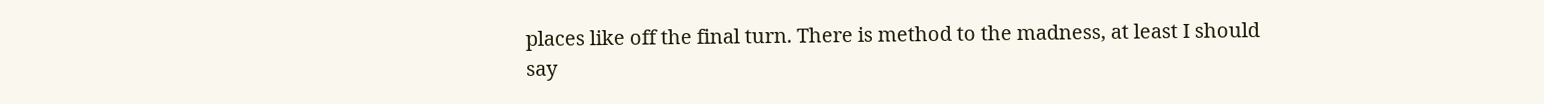places like off the final turn. There is method to the madness, at least I should say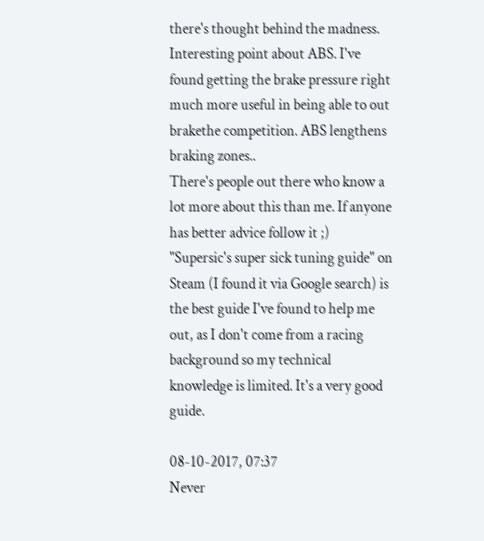there's thought behind the madness.
Interesting point about ABS. I've found getting the brake pressure right much more useful in being able to out brakethe competition. ABS lengthens braking zones..
There's people out there who know a lot more about this than me. If anyone has better advice follow it ;)
"Supersic's super sick tuning guide" on Steam (I found it via Google search) is the best guide I've found to help me out, as I don't come from a racing background so my technical knowledge is limited. It's a very good guide.

08-10-2017, 07:37
Never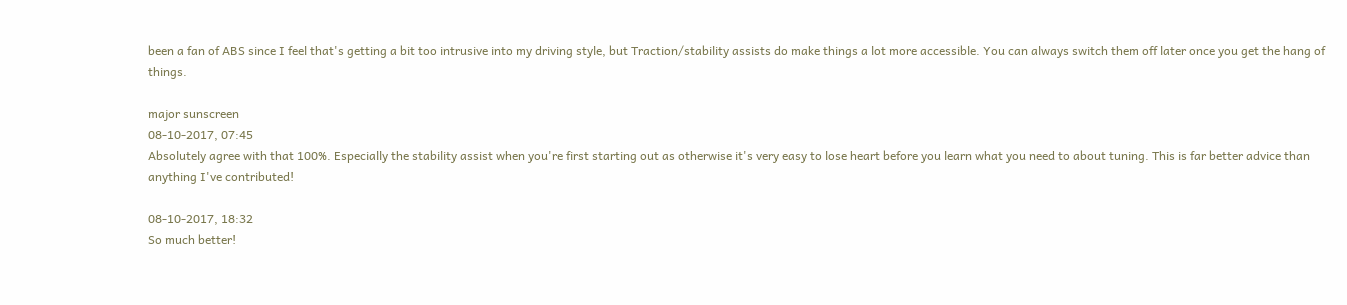been a fan of ABS since I feel that's getting a bit too intrusive into my driving style, but Traction/stability assists do make things a lot more accessible. You can always switch them off later once you get the hang of things.

major sunscreen
08-10-2017, 07:45
Absolutely agree with that 100%. Especially the stability assist when you're first starting out as otherwise it's very easy to lose heart before you learn what you need to about tuning. This is far better advice than anything I've contributed!

08-10-2017, 18:32
So much better!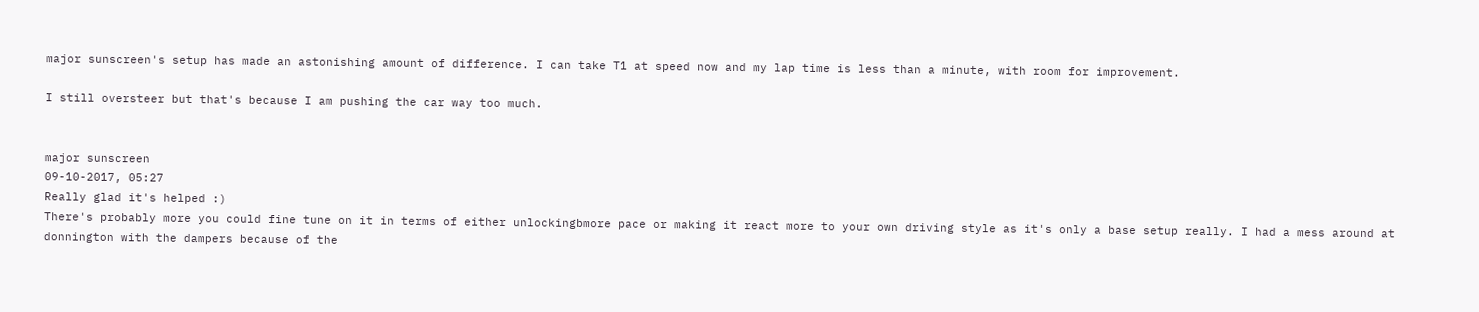major sunscreen's setup has made an astonishing amount of difference. I can take T1 at speed now and my lap time is less than a minute, with room for improvement.

I still oversteer but that's because I am pushing the car way too much.


major sunscreen
09-10-2017, 05:27
Really glad it's helped :)
There's probably more you could fine tune on it in terms of either unlockingbmore pace or making it react more to your own driving style as it's only a base setup really. I had a mess around at donnington with the dampers because of the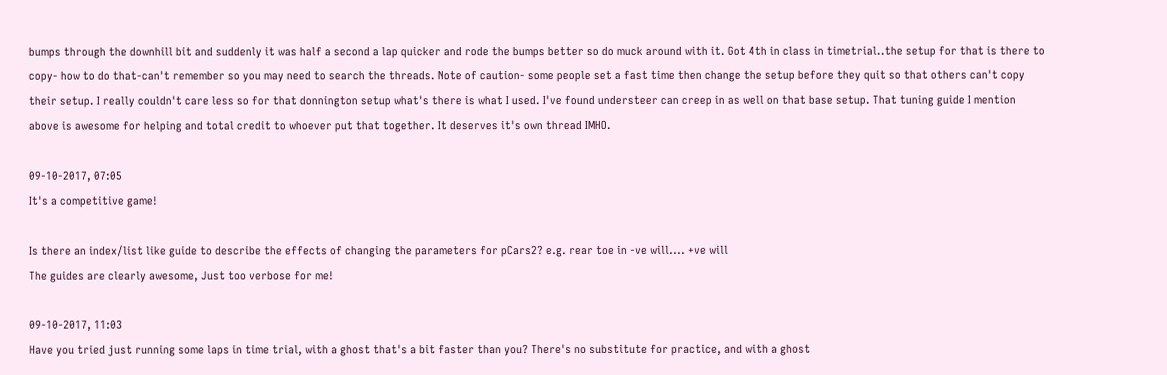bumps through the downhill bit and suddenly it was half a second a lap quicker and rode the bumps better so do muck around with it. Got 4th in class in timetrial..the setup for that is there to copy- how to do that-can't remember so you may need to search the threads. Note of caution- some people set a fast time then change the setup before they quit so that others can't copy their setup. I really couldn't care less so for that donnington setup what's there is what I used. I've found understeer can creep in as well on that base setup. That tuning guide I mention above is awesome for helping and total credit to whoever put that together. It deserves it's own thread IMHO.

09-10-2017, 07:05
It's a competitive game!

Is there an index/list like guide to describe the effects of changing the parameters for pCars2? e.g. rear toe in -ve will.... +ve will
The guides are clearly awesome, Just too verbose for me!

09-10-2017, 11:03
Have you tried just running some laps in time trial, with a ghost that's a bit faster than you? There's no substitute for practice, and with a ghost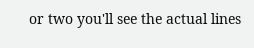or two you'll see the actual lines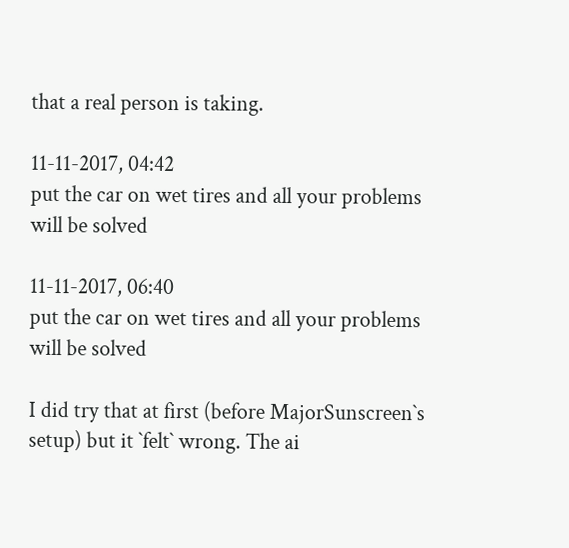that a real person is taking.

11-11-2017, 04:42
put the car on wet tires and all your problems will be solved

11-11-2017, 06:40
put the car on wet tires and all your problems will be solved

I did try that at first (before MajorSunscreen`s setup) but it `felt` wrong. The ai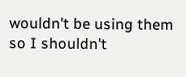wouldn't be using them so I shouldn't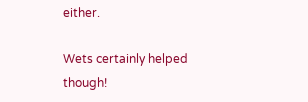either.

Wets certainly helped though!